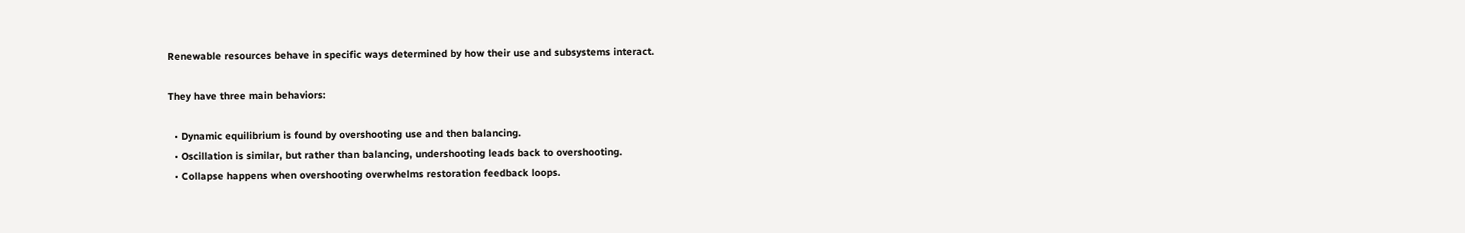Renewable resources behave in specific ways determined by how their use and subsystems interact.

They have three main behaviors:

  • Dynamic equilibrium is found by overshooting use and then balancing.
  • Oscillation is similar, but rather than balancing, undershooting leads back to overshooting.
  • Collapse happens when overshooting overwhelms restoration feedback loops.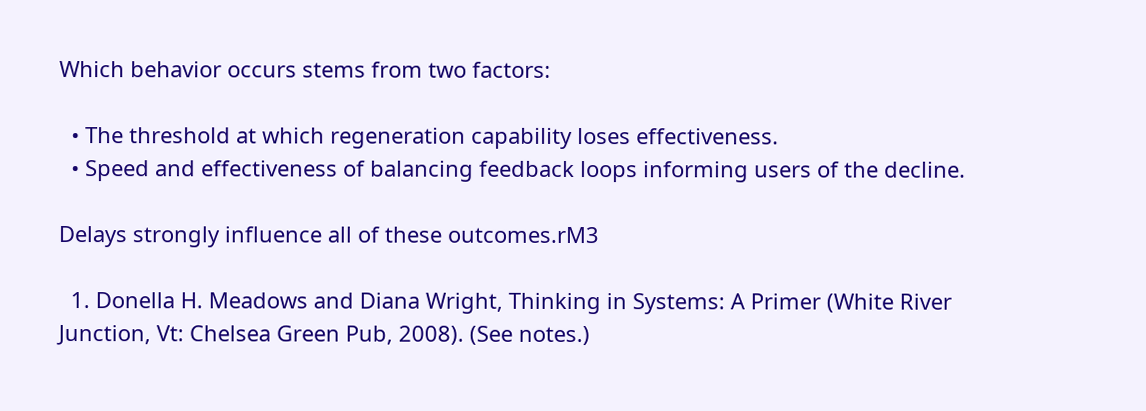Which behavior occurs stems from two factors:

  • The threshold at which regeneration capability loses effectiveness.
  • Speed and effectiveness of balancing feedback loops informing users of the decline.

Delays strongly influence all of these outcomes.rM3

  1. Donella H. Meadows and Diana Wright, Thinking in Systems: A Primer (White River Junction, Vt: Chelsea Green Pub, 2008). (See notes.)